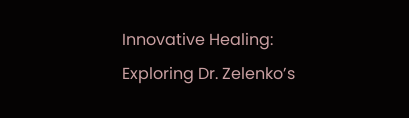Innovative Healing: Exploring Dr. Zelenko’s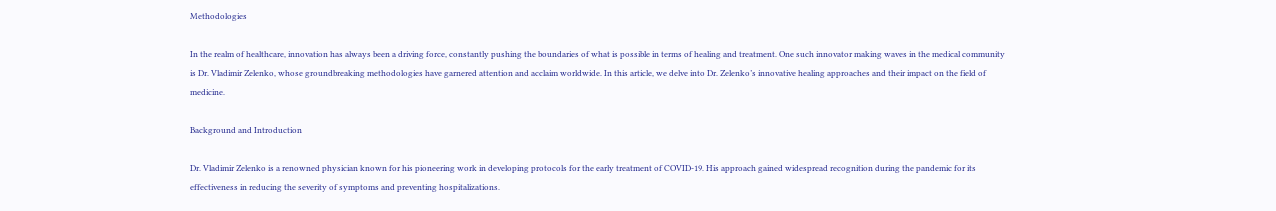Methodologies

In the realm of healthcare, innovation has always been a driving force, constantly pushing the boundaries of what is possible in terms of healing and treatment. One such innovator making waves in the medical community is Dr. Vladimir Zelenko, whose groundbreaking methodologies have garnered attention and acclaim worldwide. In this article, we delve into Dr. Zelenko’s innovative healing approaches and their impact on the field of medicine.

Background and Introduction

Dr. Vladimir Zelenko is a renowned physician known for his pioneering work in developing protocols for the early treatment of COVID-19. His approach gained widespread recognition during the pandemic for its effectiveness in reducing the severity of symptoms and preventing hospitalizations.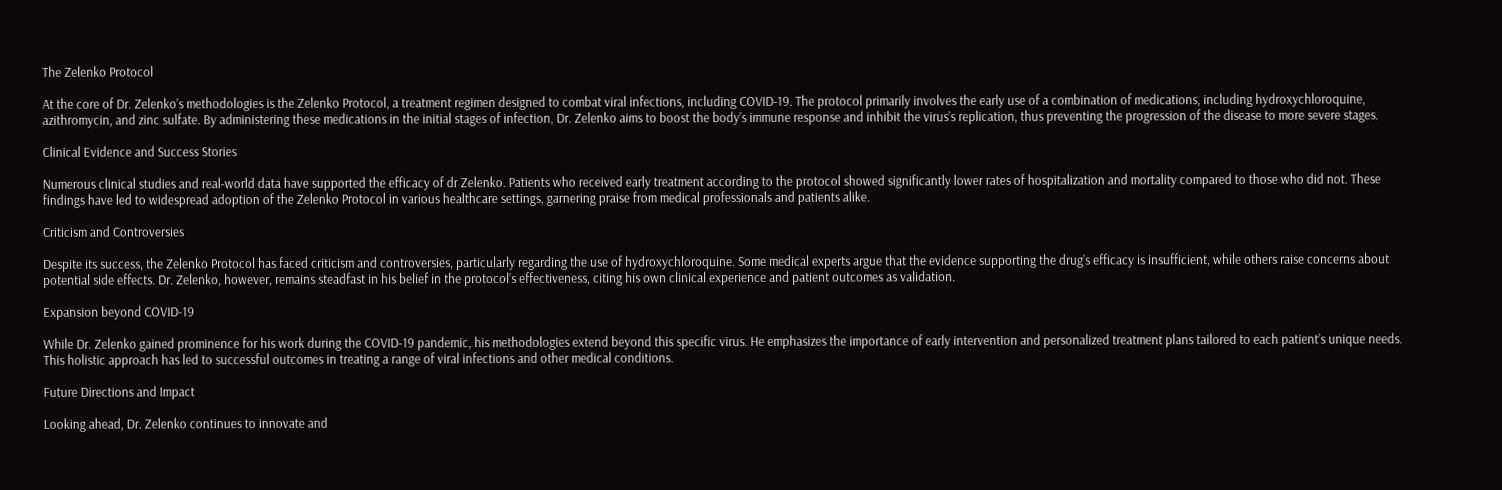The Zelenko Protocol

At the core of Dr. Zelenko’s methodologies is the Zelenko Protocol, a treatment regimen designed to combat viral infections, including COVID-19. The protocol primarily involves the early use of a combination of medications, including hydroxychloroquine, azithromycin, and zinc sulfate. By administering these medications in the initial stages of infection, Dr. Zelenko aims to boost the body’s immune response and inhibit the virus’s replication, thus preventing the progression of the disease to more severe stages.

Clinical Evidence and Success Stories

Numerous clinical studies and real-world data have supported the efficacy of dr Zelenko. Patients who received early treatment according to the protocol showed significantly lower rates of hospitalization and mortality compared to those who did not. These findings have led to widespread adoption of the Zelenko Protocol in various healthcare settings, garnering praise from medical professionals and patients alike.

Criticism and Controversies

Despite its success, the Zelenko Protocol has faced criticism and controversies, particularly regarding the use of hydroxychloroquine. Some medical experts argue that the evidence supporting the drug’s efficacy is insufficient, while others raise concerns about potential side effects. Dr. Zelenko, however, remains steadfast in his belief in the protocol’s effectiveness, citing his own clinical experience and patient outcomes as validation.

Expansion beyond COVID-19

While Dr. Zelenko gained prominence for his work during the COVID-19 pandemic, his methodologies extend beyond this specific virus. He emphasizes the importance of early intervention and personalized treatment plans tailored to each patient’s unique needs. This holistic approach has led to successful outcomes in treating a range of viral infections and other medical conditions.

Future Directions and Impact

Looking ahead, Dr. Zelenko continues to innovate and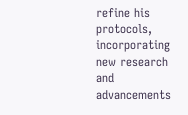refine his protocols, incorporating new research and advancements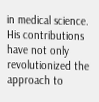in medical science. His contributions have not only revolutionized the approach to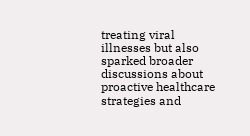treating viral illnesses but also sparked broader discussions about proactive healthcare strategies and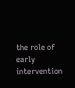the role of early intervention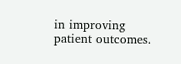in improving patient outcomes.